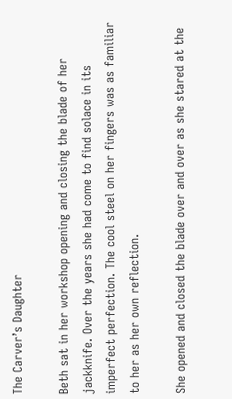The Carver’s Daughter

Beth sat in her workshop opening and closing the blade of her jackknife. Over the years she had come to find solace in its imperfect perfection. The cool steel on her fingers was as familiar to her as her own reflection.

She opened and closed the blade over and over as she stared at the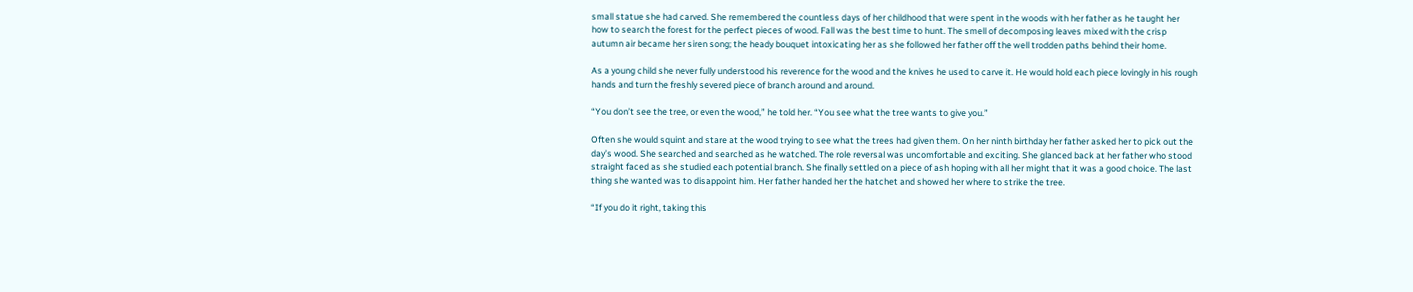small statue she had carved. She remembered the countless days of her childhood that were spent in the woods with her father as he taught her how to search the forest for the perfect pieces of wood. Fall was the best time to hunt. The smell of decomposing leaves mixed with the crisp autumn air became her siren song; the heady bouquet intoxicating her as she followed her father off the well trodden paths behind their home.

As a young child she never fully understood his reverence for the wood and the knives he used to carve it. He would hold each piece lovingly in his rough hands and turn the freshly severed piece of branch around and around.

“You don’t see the tree, or even the wood,” he told her. “You see what the tree wants to give you.”

Often she would squint and stare at the wood trying to see what the trees had given them. On her ninth birthday her father asked her to pick out the day’s wood. She searched and searched as he watched. The role reversal was uncomfortable and exciting. She glanced back at her father who stood straight faced as she studied each potential branch. She finally settled on a piece of ash hoping with all her might that it was a good choice. The last thing she wanted was to disappoint him. Her father handed her the hatchet and showed her where to strike the tree.

“If you do it right, taking this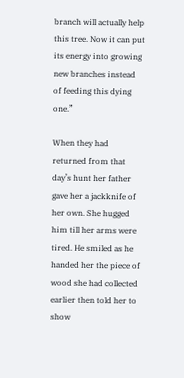branch will actually help this tree. Now it can put its energy into growing new branches instead of feeding this dying one.”

When they had returned from that day’s hunt her father gave her a jackknife of her own. She hugged him till her arms were tired. He smiled as he handed her the piece of wood she had collected earlier then told her to show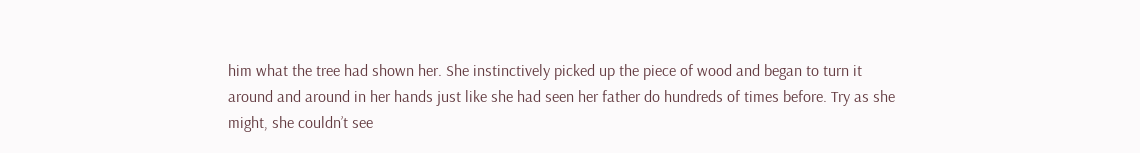him what the tree had shown her. She instinctively picked up the piece of wood and began to turn it around and around in her hands just like she had seen her father do hundreds of times before. Try as she might, she couldn’t see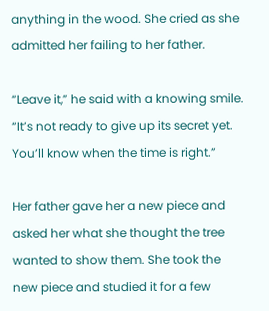anything in the wood. She cried as she admitted her failing to her father.

“Leave it,” he said with a knowing smile. “It’s not ready to give up its secret yet. You’ll know when the time is right.”

Her father gave her a new piece and asked her what she thought the tree wanted to show them. She took the new piece and studied it for a few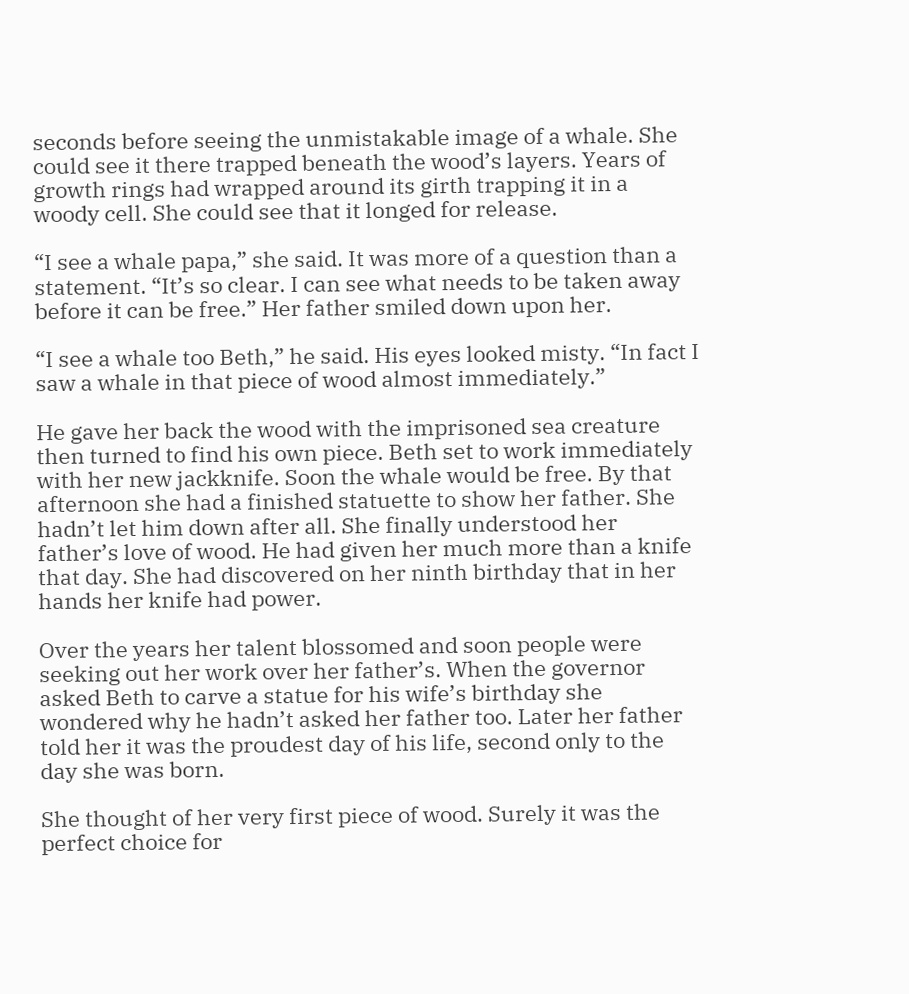seconds before seeing the unmistakable image of a whale. She could see it there trapped beneath the wood’s layers. Years of growth rings had wrapped around its girth trapping it in a woody cell. She could see that it longed for release.

“I see a whale papa,” she said. It was more of a question than a statement. “It’s so clear. I can see what needs to be taken away before it can be free.” Her father smiled down upon her.

“I see a whale too Beth,” he said. His eyes looked misty. “In fact I saw a whale in that piece of wood almost immediately.”

He gave her back the wood with the imprisoned sea creature then turned to find his own piece. Beth set to work immediately with her new jackknife. Soon the whale would be free. By that afternoon she had a finished statuette to show her father. She hadn’t let him down after all. She finally understood her father’s love of wood. He had given her much more than a knife that day. She had discovered on her ninth birthday that in her hands her knife had power.

Over the years her talent blossomed and soon people were seeking out her work over her father’s. When the governor asked Beth to carve a statue for his wife’s birthday she wondered why he hadn’t asked her father too. Later her father told her it was the proudest day of his life, second only to the day she was born.

She thought of her very first piece of wood. Surely it was the perfect choice for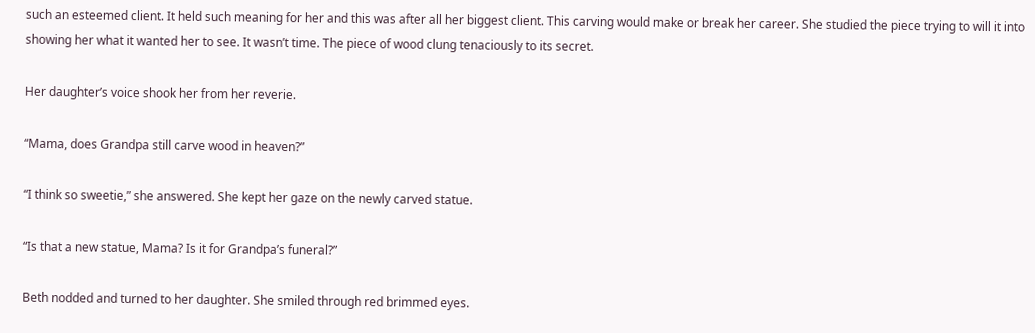such an esteemed client. It held such meaning for her and this was after all her biggest client. This carving would make or break her career. She studied the piece trying to will it into showing her what it wanted her to see. It wasn’t time. The piece of wood clung tenaciously to its secret.

Her daughter’s voice shook her from her reverie.

“Mama, does Grandpa still carve wood in heaven?”

“I think so sweetie,” she answered. She kept her gaze on the newly carved statue.

“Is that a new statue, Mama? Is it for Grandpa’s funeral?”

Beth nodded and turned to her daughter. She smiled through red brimmed eyes.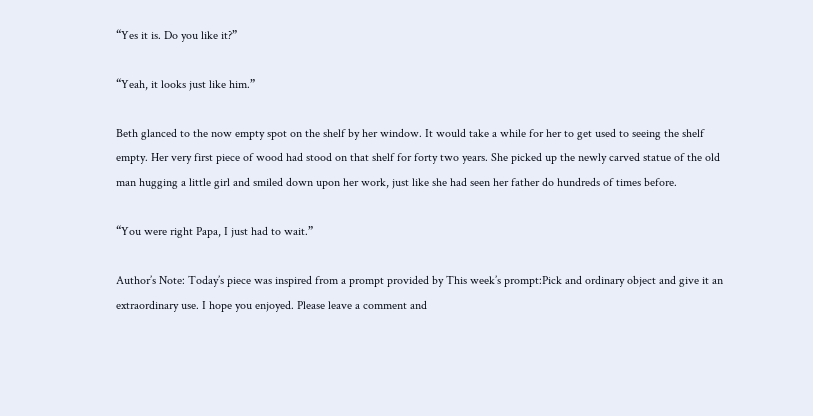“Yes it is. Do you like it?”

“Yeah, it looks just like him.”

Beth glanced to the now empty spot on the shelf by her window. It would take a while for her to get used to seeing the shelf empty. Her very first piece of wood had stood on that shelf for forty two years. She picked up the newly carved statue of the old man hugging a little girl and smiled down upon her work, just like she had seen her father do hundreds of times before.

“You were right Papa, I just had to wait.”

Author’s Note: Today’s piece was inspired from a prompt provided by This week’s prompt:Pick and ordinary object and give it an extraordinary use. I hope you enjoyed. Please leave a comment and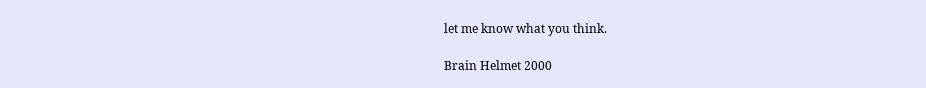let me know what you think.

Brain Helmet 2000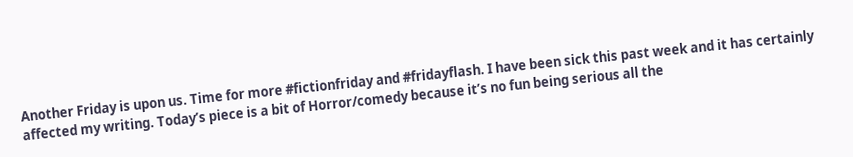Another Friday is upon us. Time for more #fictionfriday and #fridayflash. I have been sick this past week and it has certainly affected my writing. Today’s piece is a bit of Horror/comedy because it’s no fun being serious all the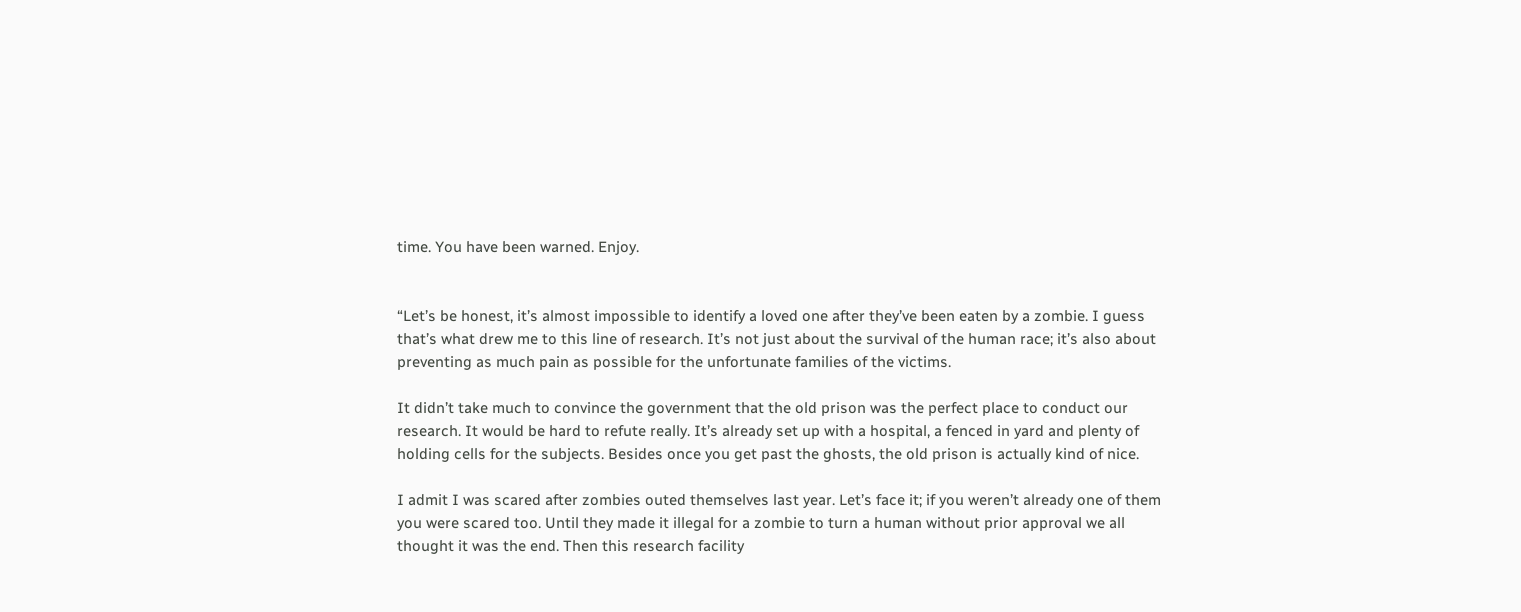time. You have been warned. Enjoy.


“Let’s be honest, it’s almost impossible to identify a loved one after they’ve been eaten by a zombie. I guess that’s what drew me to this line of research. It’s not just about the survival of the human race; it’s also about preventing as much pain as possible for the unfortunate families of the victims.

It didn’t take much to convince the government that the old prison was the perfect place to conduct our research. It would be hard to refute really. It’s already set up with a hospital, a fenced in yard and plenty of holding cells for the subjects. Besides once you get past the ghosts, the old prison is actually kind of nice.

I admit I was scared after zombies outed themselves last year. Let’s face it; if you weren’t already one of them you were scared too. Until they made it illegal for a zombie to turn a human without prior approval we all thought it was the end. Then this research facility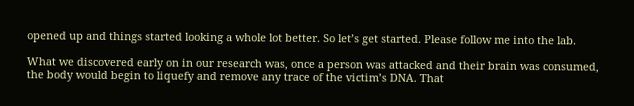opened up and things started looking a whole lot better. So let’s get started. Please follow me into the lab.

What we discovered early on in our research was, once a person was attacked and their brain was consumed, the body would begin to liquefy and remove any trace of the victim’s DNA. That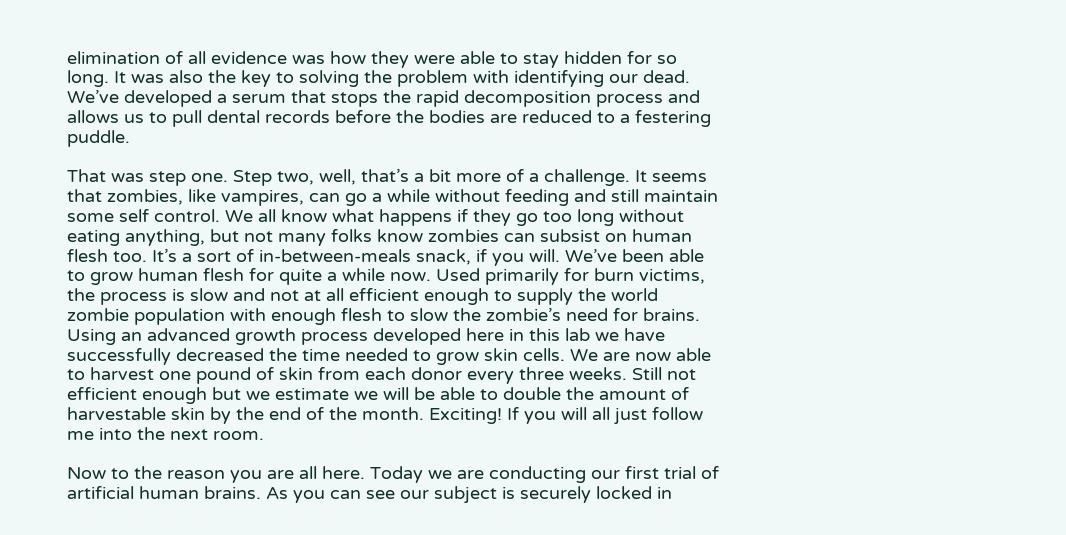elimination of all evidence was how they were able to stay hidden for so long. It was also the key to solving the problem with identifying our dead. We’ve developed a serum that stops the rapid decomposition process and allows us to pull dental records before the bodies are reduced to a festering puddle.

That was step one. Step two, well, that’s a bit more of a challenge. It seems that zombies, like vampires, can go a while without feeding and still maintain some self control. We all know what happens if they go too long without eating anything, but not many folks know zombies can subsist on human flesh too. It’s a sort of in-between-meals snack, if you will. We’ve been able to grow human flesh for quite a while now. Used primarily for burn victims, the process is slow and not at all efficient enough to supply the world zombie population with enough flesh to slow the zombie’s need for brains. Using an advanced growth process developed here in this lab we have successfully decreased the time needed to grow skin cells. We are now able to harvest one pound of skin from each donor every three weeks. Still not efficient enough but we estimate we will be able to double the amount of harvestable skin by the end of the month. Exciting! If you will all just follow me into the next room.

Now to the reason you are all here. Today we are conducting our first trial of artificial human brains. As you can see our subject is securely locked in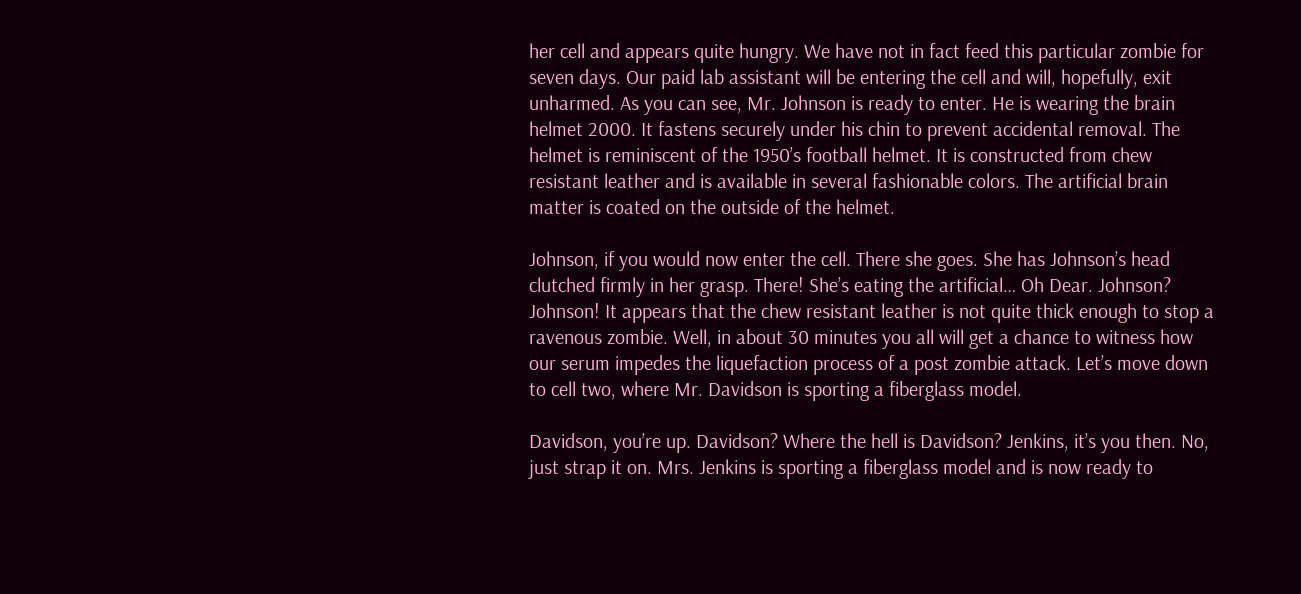her cell and appears quite hungry. We have not in fact feed this particular zombie for seven days. Our paid lab assistant will be entering the cell and will, hopefully, exit unharmed. As you can see, Mr. Johnson is ready to enter. He is wearing the brain helmet 2000. It fastens securely under his chin to prevent accidental removal. The helmet is reminiscent of the 1950’s football helmet. It is constructed from chew resistant leather and is available in several fashionable colors. The artificial brain matter is coated on the outside of the helmet.

Johnson, if you would now enter the cell. There she goes. She has Johnson’s head clutched firmly in her grasp. There! She’s eating the artificial… Oh Dear. Johnson? Johnson! It appears that the chew resistant leather is not quite thick enough to stop a ravenous zombie. Well, in about 30 minutes you all will get a chance to witness how our serum impedes the liquefaction process of a post zombie attack. Let’s move down to cell two, where Mr. Davidson is sporting a fiberglass model.

Davidson, you’re up. Davidson? Where the hell is Davidson? Jenkins, it’s you then. No, just strap it on. Mrs. Jenkins is sporting a fiberglass model and is now ready to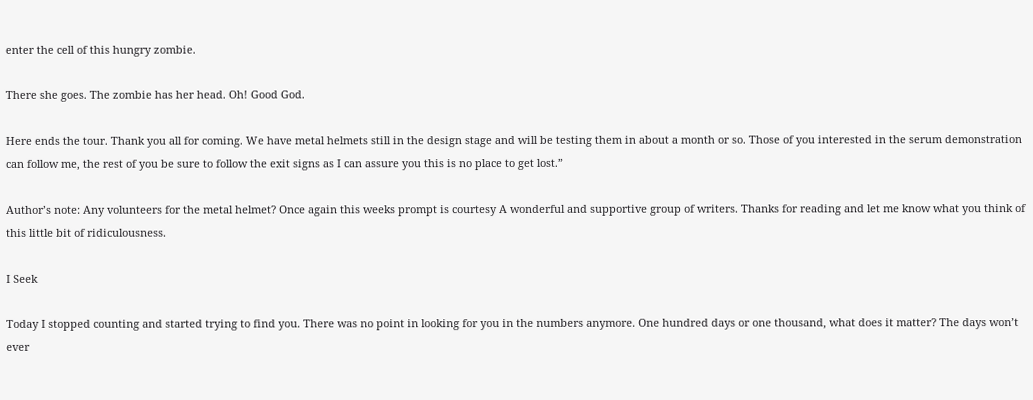enter the cell of this hungry zombie.

There she goes. The zombie has her head. Oh! Good God.

Here ends the tour. Thank you all for coming. We have metal helmets still in the design stage and will be testing them in about a month or so. Those of you interested in the serum demonstration can follow me, the rest of you be sure to follow the exit signs as I can assure you this is no place to get lost.”

Author’s note: Any volunteers for the metal helmet? Once again this weeks prompt is courtesy A wonderful and supportive group of writers. Thanks for reading and let me know what you think of this little bit of ridiculousness.

I Seek

Today I stopped counting and started trying to find you. There was no point in looking for you in the numbers anymore. One hundred days or one thousand, what does it matter? The days won’t ever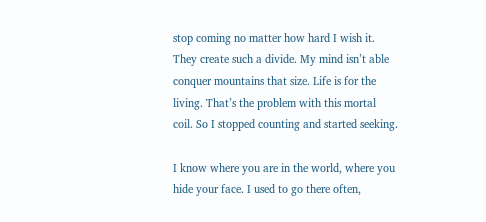stop coming no matter how hard I wish it. They create such a divide. My mind isn’t able conquer mountains that size. Life is for the living. That’s the problem with this mortal coil. So I stopped counting and started seeking.

I know where you are in the world, where you hide your face. I used to go there often,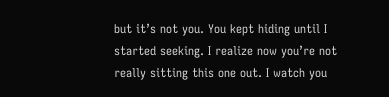but it’s not you. You kept hiding until I started seeking. I realize now you’re not really sitting this one out. I watch you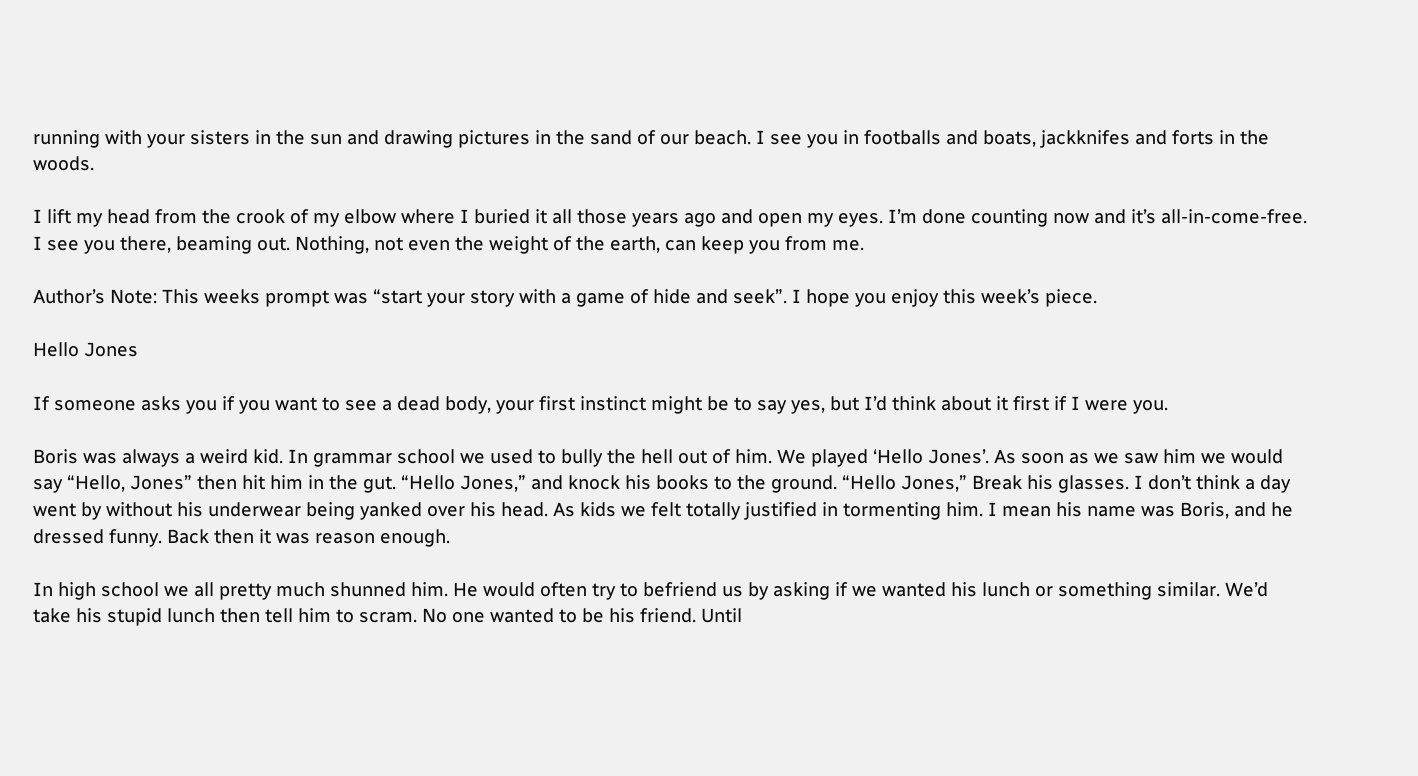running with your sisters in the sun and drawing pictures in the sand of our beach. I see you in footballs and boats, jackknifes and forts in the woods.

I lift my head from the crook of my elbow where I buried it all those years ago and open my eyes. I’m done counting now and it’s all-in-come-free. I see you there, beaming out. Nothing, not even the weight of the earth, can keep you from me.

Author’s Note: This weeks prompt was “start your story with a game of hide and seek”. I hope you enjoy this week’s piece.

Hello Jones

If someone asks you if you want to see a dead body, your first instinct might be to say yes, but I’d think about it first if I were you.

Boris was always a weird kid. In grammar school we used to bully the hell out of him. We played ‘Hello Jones’. As soon as we saw him we would say “Hello, Jones” then hit him in the gut. “Hello Jones,” and knock his books to the ground. “Hello Jones,” Break his glasses. I don’t think a day went by without his underwear being yanked over his head. As kids we felt totally justified in tormenting him. I mean his name was Boris, and he dressed funny. Back then it was reason enough.

In high school we all pretty much shunned him. He would often try to befriend us by asking if we wanted his lunch or something similar. We’d take his stupid lunch then tell him to scram. No one wanted to be his friend. Until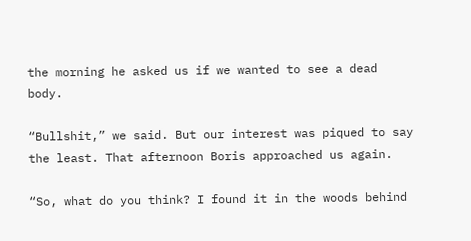the morning he asked us if we wanted to see a dead body.

“Bullshit,” we said. But our interest was piqued to say the least. That afternoon Boris approached us again.

“So, what do you think? I found it in the woods behind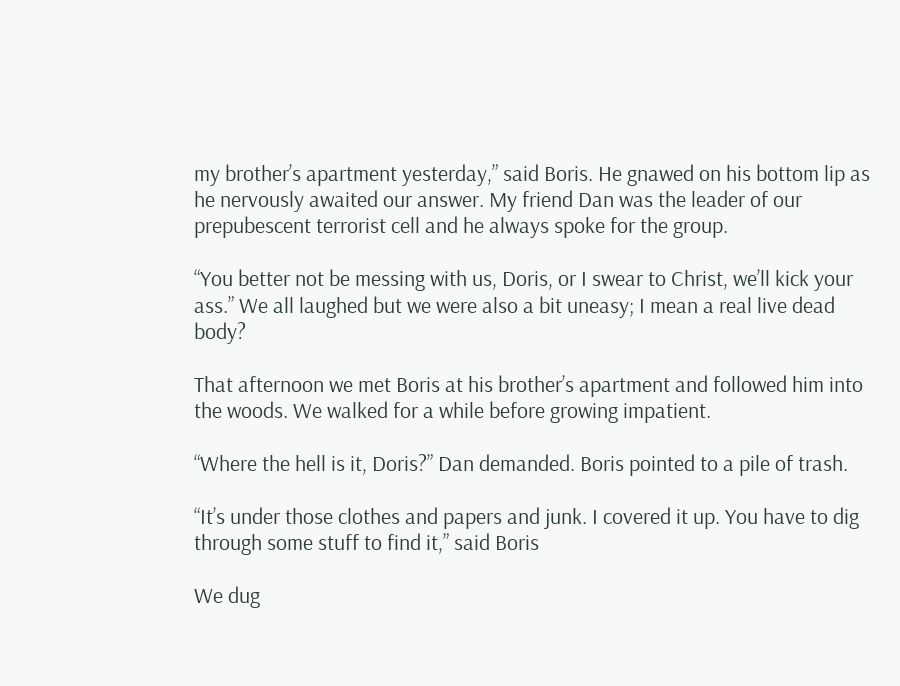my brother’s apartment yesterday,” said Boris. He gnawed on his bottom lip as he nervously awaited our answer. My friend Dan was the leader of our prepubescent terrorist cell and he always spoke for the group.

“You better not be messing with us, Doris, or I swear to Christ, we’ll kick your ass.” We all laughed but we were also a bit uneasy; I mean a real live dead body?

That afternoon we met Boris at his brother’s apartment and followed him into the woods. We walked for a while before growing impatient.

“Where the hell is it, Doris?” Dan demanded. Boris pointed to a pile of trash.

“It’s under those clothes and papers and junk. I covered it up. You have to dig through some stuff to find it,” said Boris

We dug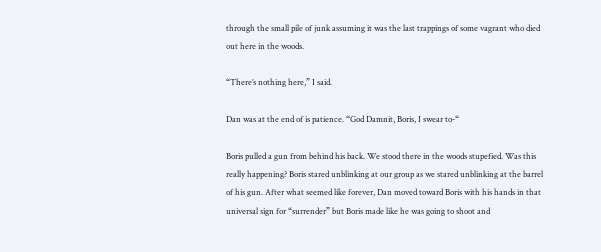through the small pile of junk assuming it was the last trappings of some vagrant who died out here in the woods.

“There’s nothing here,” I said.

Dan was at the end of is patience. “God Damnit, Boris, I swear to-“

Boris pulled a gun from behind his back. We stood there in the woods stupefied. Was this really happening? Boris stared unblinking at our group as we stared unblinking at the barrel of his gun. After what seemed like forever, Dan moved toward Boris with his hands in that universal sign for “surrender” but Boris made like he was going to shoot and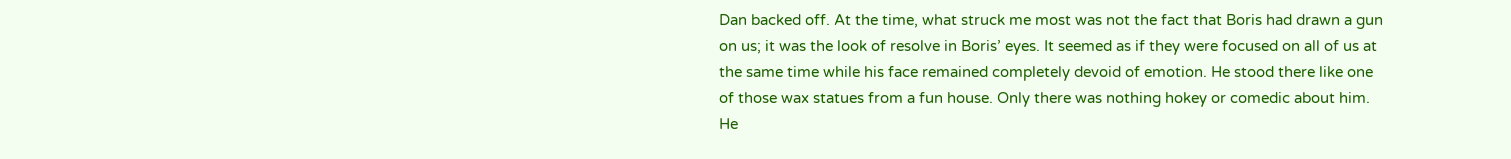Dan backed off. At the time, what struck me most was not the fact that Boris had drawn a gun on us; it was the look of resolve in Boris’ eyes. It seemed as if they were focused on all of us at the same time while his face remained completely devoid of emotion. He stood there like one of those wax statues from a fun house. Only there was nothing hokey or comedic about him. He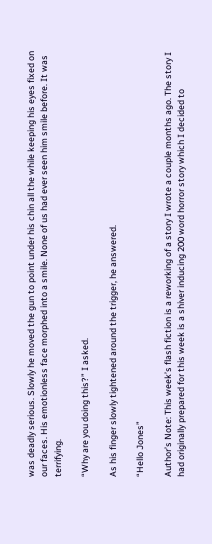was deadly serious. Slowly he moved the gun to point under his chin all the while keeping his eyes fixed on our faces. His emotionless face morphed into a smile. None of us had ever seen him smile before. It was terrifying.

“Why are you doing this?” I asked.

As his finger slowly tightened around the trigger, he answered.

“Hello Jones”

Author’s Note: This week’s flash fiction is a reworking of a story I wrote a couple months ago. The story I had originally prepared for this week is a shiver inducing 200 word horror story which I decided to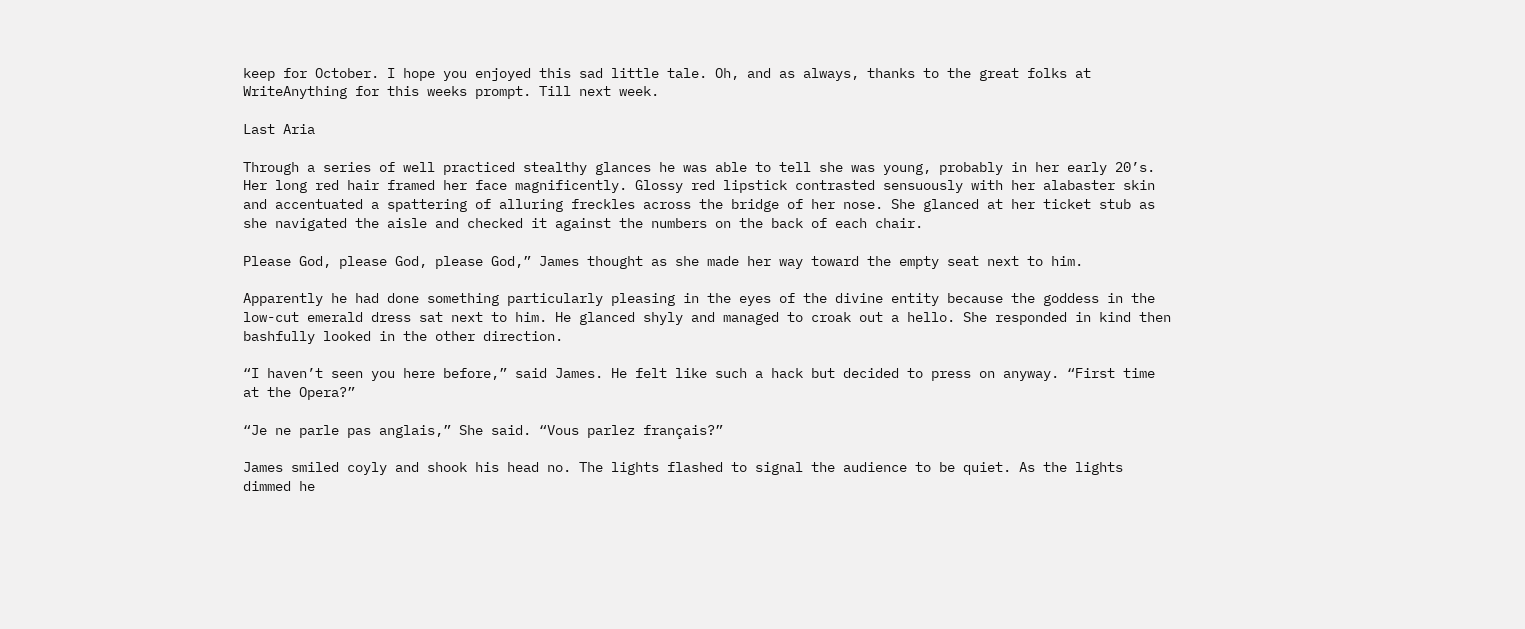keep for October. I hope you enjoyed this sad little tale. Oh, and as always, thanks to the great folks at WriteAnything for this weeks prompt. Till next week.

Last Aria

Through a series of well practiced stealthy glances he was able to tell she was young, probably in her early 20’s. Her long red hair framed her face magnificently. Glossy red lipstick contrasted sensuously with her alabaster skin and accentuated a spattering of alluring freckles across the bridge of her nose. She glanced at her ticket stub as she navigated the aisle and checked it against the numbers on the back of each chair.

Please God, please God, please God,” James thought as she made her way toward the empty seat next to him.

Apparently he had done something particularly pleasing in the eyes of the divine entity because the goddess in the low-cut emerald dress sat next to him. He glanced shyly and managed to croak out a hello. She responded in kind then bashfully looked in the other direction.

“I haven’t seen you here before,” said James. He felt like such a hack but decided to press on anyway. “First time at the Opera?”

“Je ne parle pas anglais,” She said. “Vous parlez français?”

James smiled coyly and shook his head no. The lights flashed to signal the audience to be quiet. As the lights dimmed he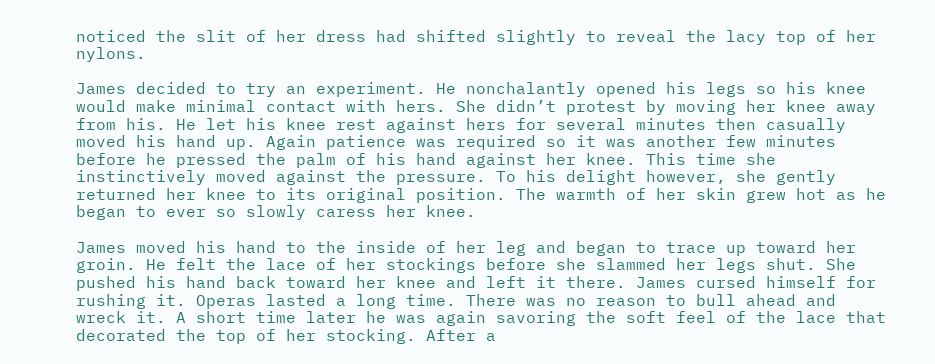noticed the slit of her dress had shifted slightly to reveal the lacy top of her nylons.

James decided to try an experiment. He nonchalantly opened his legs so his knee would make minimal contact with hers. She didn’t protest by moving her knee away from his. He let his knee rest against hers for several minutes then casually moved his hand up. Again patience was required so it was another few minutes before he pressed the palm of his hand against her knee. This time she instinctively moved against the pressure. To his delight however, she gently returned her knee to its original position. The warmth of her skin grew hot as he began to ever so slowly caress her knee.

James moved his hand to the inside of her leg and began to trace up toward her groin. He felt the lace of her stockings before she slammed her legs shut. She pushed his hand back toward her knee and left it there. James cursed himself for rushing it. Operas lasted a long time. There was no reason to bull ahead and wreck it. A short time later he was again savoring the soft feel of the lace that decorated the top of her stocking. After a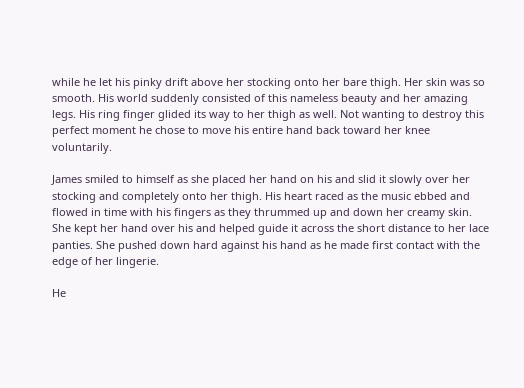while he let his pinky drift above her stocking onto her bare thigh. Her skin was so smooth. His world suddenly consisted of this nameless beauty and her amazing legs. His ring finger glided its way to her thigh as well. Not wanting to destroy this perfect moment he chose to move his entire hand back toward her knee voluntarily.

James smiled to himself as she placed her hand on his and slid it slowly over her stocking and completely onto her thigh. His heart raced as the music ebbed and flowed in time with his fingers as they thrummed up and down her creamy skin. She kept her hand over his and helped guide it across the short distance to her lace panties. She pushed down hard against his hand as he made first contact with the edge of her lingerie.

He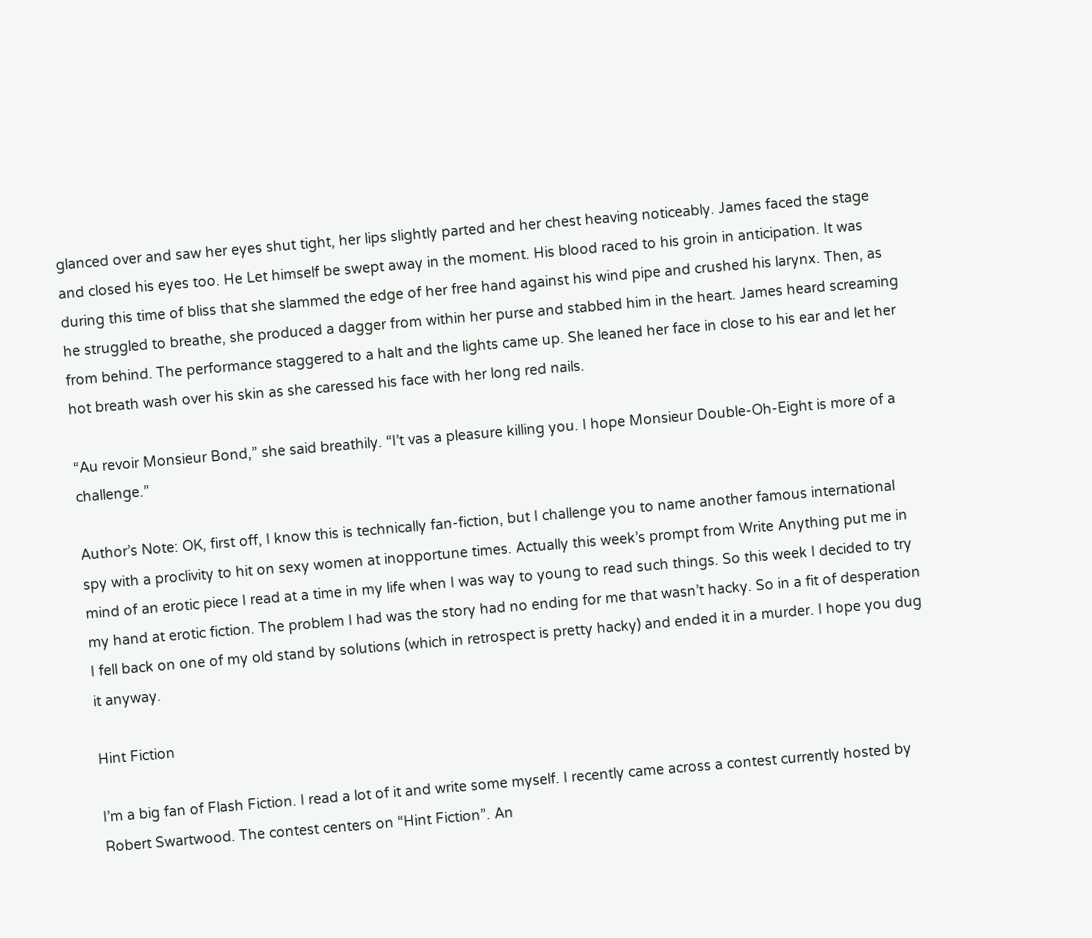glanced over and saw her eyes shut tight, her lips slightly parted and her chest heaving noticeably. James faced the stage and closed his eyes too. He Let himself be swept away in the moment. His blood raced to his groin in anticipation. It was during this time of bliss that she slammed the edge of her free hand against his wind pipe and crushed his larynx. Then, as he struggled to breathe, she produced a dagger from within her purse and stabbed him in the heart. James heard screaming from behind. The performance staggered to a halt and the lights came up. She leaned her face in close to his ear and let her hot breath wash over his skin as she caressed his face with her long red nails.

“Au revoir Monsieur Bond,” she said breathily. “I’t vas a pleasure killing you. I hope Monsieur Double-Oh-Eight is more of a challenge.”

Author’s Note: OK, first off, I know this is technically fan-fiction, but I challenge you to name another famous international spy with a proclivity to hit on sexy women at inopportune times. Actually this week’s prompt from Write Anything put me in mind of an erotic piece I read at a time in my life when I was way to young to read such things. So this week I decided to try my hand at erotic fiction. The problem I had was the story had no ending for me that wasn’t hacky. So in a fit of desperation I fell back on one of my old stand by solutions (which in retrospect is pretty hacky) and ended it in a murder. I hope you dug it anyway.

Hint Fiction

I’m a big fan of Flash Fiction. I read a lot of it and write some myself. I recently came across a contest currently hosted by Robert Swartwood. The contest centers on “Hint Fiction”. An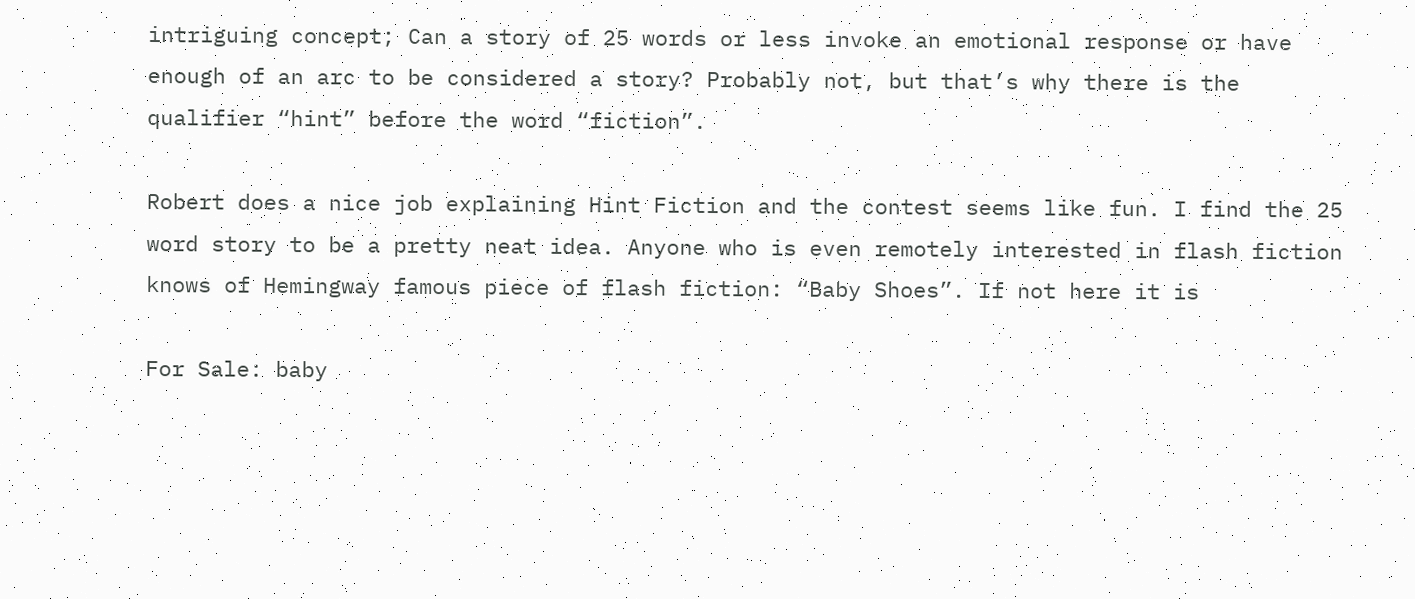intriguing concept; Can a story of 25 words or less invoke an emotional response or have enough of an arc to be considered a story? Probably not, but that’s why there is the qualifier “hint” before the word “fiction”.

Robert does a nice job explaining Hint Fiction and the contest seems like fun. I find the 25 word story to be a pretty neat idea. Anyone who is even remotely interested in flash fiction knows of Hemingway famous piece of flash fiction: “Baby Shoes”. If not here it is

For Sale: baby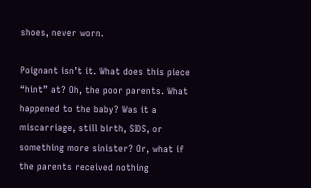shoes, never worn.

Poignant isn’t it. What does this piece “hint” at? Oh, the poor parents. What happened to the baby? Was it a miscarriage, still birth, SIDS, or something more sinister? Or, what if the parents received nothing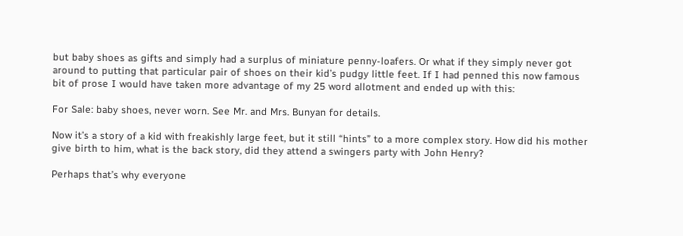but baby shoes as gifts and simply had a surplus of miniature penny-loafers. Or what if they simply never got around to putting that particular pair of shoes on their kid’s pudgy little feet. If I had penned this now famous bit of prose I would have taken more advantage of my 25 word allotment and ended up with this:

For Sale: baby shoes, never worn. See Mr. and Mrs. Bunyan for details.

Now it’s a story of a kid with freakishly large feet, but it still “hints” to a more complex story. How did his mother give birth to him, what is the back story, did they attend a swingers party with John Henry?

Perhaps that’s why everyone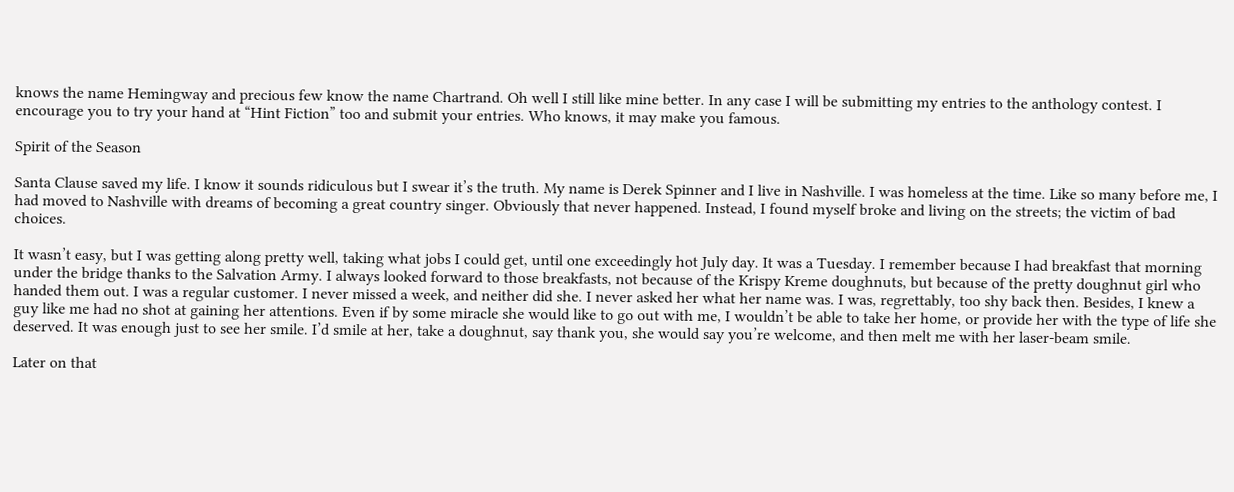knows the name Hemingway and precious few know the name Chartrand. Oh well I still like mine better. In any case I will be submitting my entries to the anthology contest. I encourage you to try your hand at “Hint Fiction” too and submit your entries. Who knows, it may make you famous.

Spirit of the Season

Santa Clause saved my life. I know it sounds ridiculous but I swear it’s the truth. My name is Derek Spinner and I live in Nashville. I was homeless at the time. Like so many before me, I had moved to Nashville with dreams of becoming a great country singer. Obviously that never happened. Instead, I found myself broke and living on the streets; the victim of bad choices.

It wasn’t easy, but I was getting along pretty well, taking what jobs I could get, until one exceedingly hot July day. It was a Tuesday. I remember because I had breakfast that morning under the bridge thanks to the Salvation Army. I always looked forward to those breakfasts, not because of the Krispy Kreme doughnuts, but because of the pretty doughnut girl who handed them out. I was a regular customer. I never missed a week, and neither did she. I never asked her what her name was. I was, regrettably, too shy back then. Besides, I knew a guy like me had no shot at gaining her attentions. Even if by some miracle she would like to go out with me, I wouldn’t be able to take her home, or provide her with the type of life she deserved. It was enough just to see her smile. I’d smile at her, take a doughnut, say thank you, she would say you’re welcome, and then melt me with her laser-beam smile.

Later on that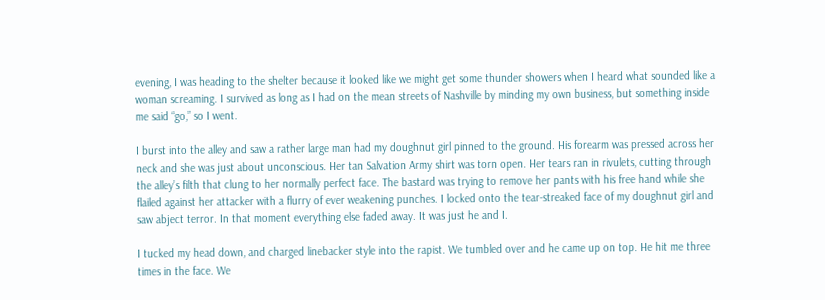evening, I was heading to the shelter because it looked like we might get some thunder showers when I heard what sounded like a woman screaming. I survived as long as I had on the mean streets of Nashville by minding my own business, but something inside me said “go,” so I went.

I burst into the alley and saw a rather large man had my doughnut girl pinned to the ground. His forearm was pressed across her neck and she was just about unconscious. Her tan Salvation Army shirt was torn open. Her tears ran in rivulets, cutting through the alley’s filth that clung to her normally perfect face. The bastard was trying to remove her pants with his free hand while she flailed against her attacker with a flurry of ever weakening punches. I locked onto the tear-streaked face of my doughnut girl and saw abject terror. In that moment everything else faded away. It was just he and I.

I tucked my head down, and charged linebacker style into the rapist. We tumbled over and he came up on top. He hit me three times in the face. We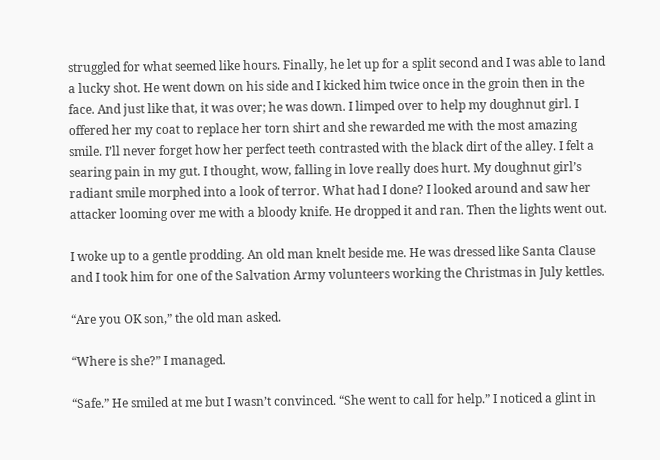struggled for what seemed like hours. Finally, he let up for a split second and I was able to land a lucky shot. He went down on his side and I kicked him twice once in the groin then in the face. And just like that, it was over; he was down. I limped over to help my doughnut girl. I offered her my coat to replace her torn shirt and she rewarded me with the most amazing smile. I’ll never forget how her perfect teeth contrasted with the black dirt of the alley. I felt a searing pain in my gut. I thought, wow, falling in love really does hurt. My doughnut girl’s radiant smile morphed into a look of terror. What had I done? I looked around and saw her attacker looming over me with a bloody knife. He dropped it and ran. Then the lights went out.

I woke up to a gentle prodding. An old man knelt beside me. He was dressed like Santa Clause and I took him for one of the Salvation Army volunteers working the Christmas in July kettles.

“Are you OK son,” the old man asked.

“Where is she?” I managed.

“Safe.” He smiled at me but I wasn’t convinced. “She went to call for help.” I noticed a glint in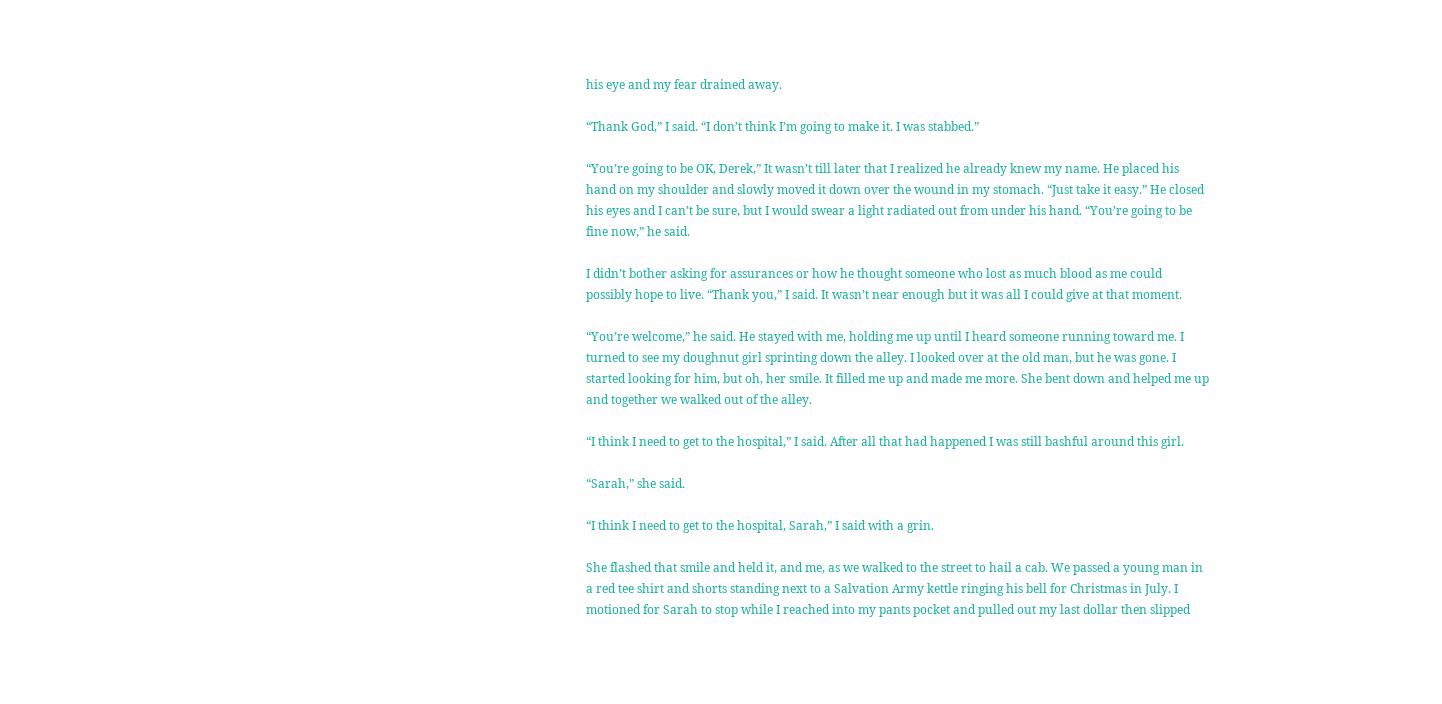his eye and my fear drained away.

“Thank God,” I said. “I don’t think I’m going to make it. I was stabbed.”

“You’re going to be OK, Derek,” It wasn’t till later that I realized he already knew my name. He placed his hand on my shoulder and slowly moved it down over the wound in my stomach. “Just take it easy.” He closed his eyes and I can’t be sure, but I would swear a light radiated out from under his hand. “You’re going to be fine now,” he said.

I didn’t bother asking for assurances or how he thought someone who lost as much blood as me could possibly hope to live. “Thank you,” I said. It wasn’t near enough but it was all I could give at that moment.

“You’re welcome,” he said. He stayed with me, holding me up until I heard someone running toward me. I turned to see my doughnut girl sprinting down the alley. I looked over at the old man, but he was gone. I started looking for him, but oh, her smile. It filled me up and made me more. She bent down and helped me up and together we walked out of the alley.

“I think I need to get to the hospital,” I said. After all that had happened I was still bashful around this girl.

“Sarah,” she said.

“I think I need to get to the hospital, Sarah,” I said with a grin.

She flashed that smile and held it, and me, as we walked to the street to hail a cab. We passed a young man in a red tee shirt and shorts standing next to a Salvation Army kettle ringing his bell for Christmas in July. I motioned for Sarah to stop while I reached into my pants pocket and pulled out my last dollar then slipped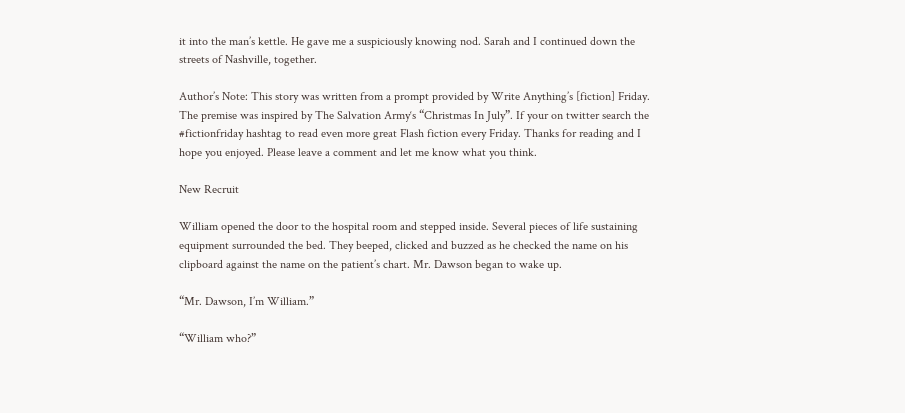it into the man’s kettle. He gave me a suspiciously knowing nod. Sarah and I continued down the streets of Nashville, together.

Author’s Note: This story was written from a prompt provided by Write Anything’s [fiction] Friday. The premise was inspired by The Salvation Army‘s “Christmas In July”. If your on twitter search the #fictionfriday hashtag to read even more great Flash fiction every Friday. Thanks for reading and I hope you enjoyed. Please leave a comment and let me know what you think.

New Recruit

William opened the door to the hospital room and stepped inside. Several pieces of life sustaining equipment surrounded the bed. They beeped, clicked and buzzed as he checked the name on his clipboard against the name on the patient’s chart. Mr. Dawson began to wake up.

“Mr. Dawson, I’m William.”

“William who?”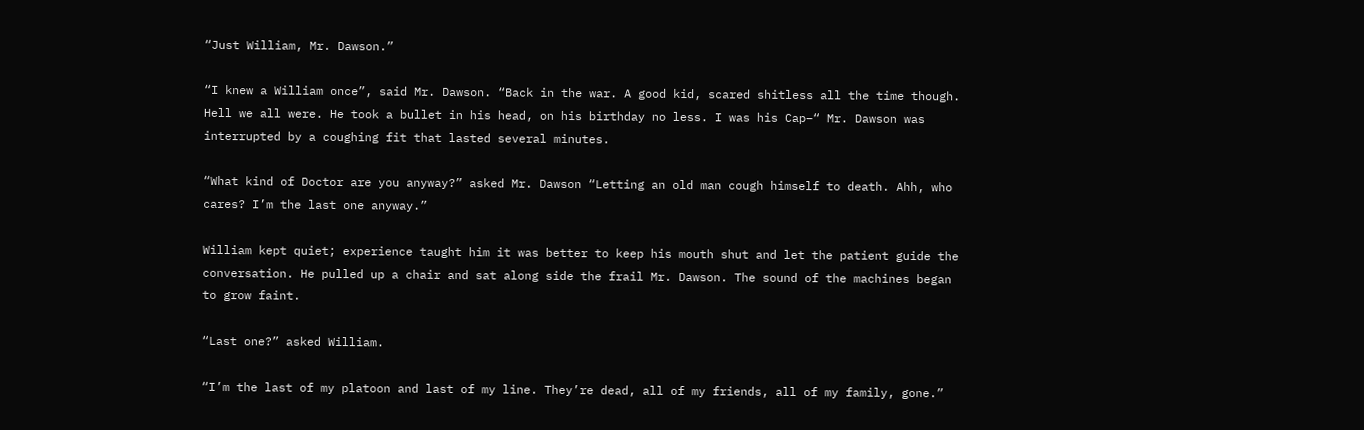“Just William, Mr. Dawson.”

“I knew a William once”, said Mr. Dawson. “Back in the war. A good kid, scared shitless all the time though. Hell we all were. He took a bullet in his head, on his birthday no less. I was his Cap–“ Mr. Dawson was interrupted by a coughing fit that lasted several minutes.

“What kind of Doctor are you anyway?” asked Mr. Dawson “Letting an old man cough himself to death. Ahh, who cares? I’m the last one anyway.”

William kept quiet; experience taught him it was better to keep his mouth shut and let the patient guide the conversation. He pulled up a chair and sat along side the frail Mr. Dawson. The sound of the machines began to grow faint.

“Last one?” asked William.

“I’m the last of my platoon and last of my line. They’re dead, all of my friends, all of my family, gone.”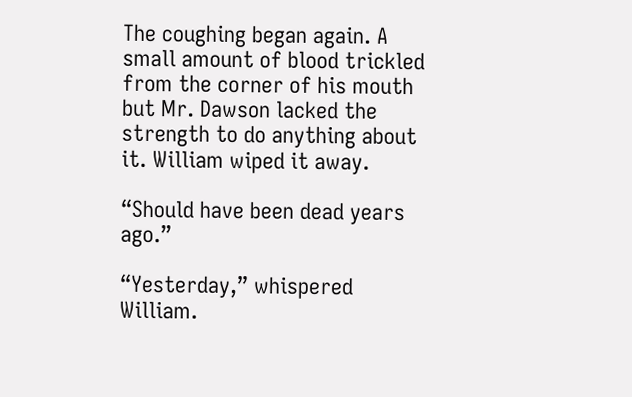The coughing began again. A small amount of blood trickled from the corner of his mouth but Mr. Dawson lacked the strength to do anything about it. William wiped it away.

“Should have been dead years ago.”

“Yesterday,” whispered William.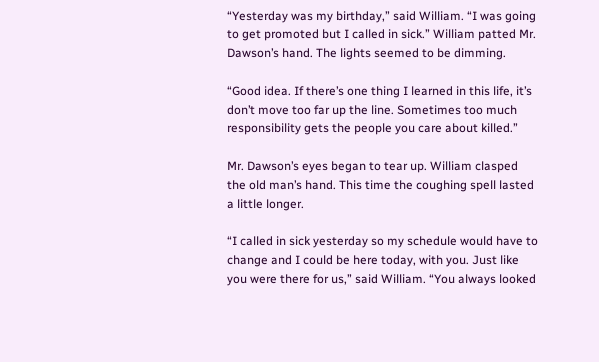“Yesterday was my birthday,” said William. “I was going to get promoted but I called in sick.” William patted Mr. Dawson’s hand. The lights seemed to be dimming.

“Good idea. If there’s one thing I learned in this life, it’s don’t move too far up the line. Sometimes too much responsibility gets the people you care about killed.”

Mr. Dawson’s eyes began to tear up. William clasped the old man’s hand. This time the coughing spell lasted a little longer.

“I called in sick yesterday so my schedule would have to change and I could be here today, with you. Just like you were there for us,” said William. “You always looked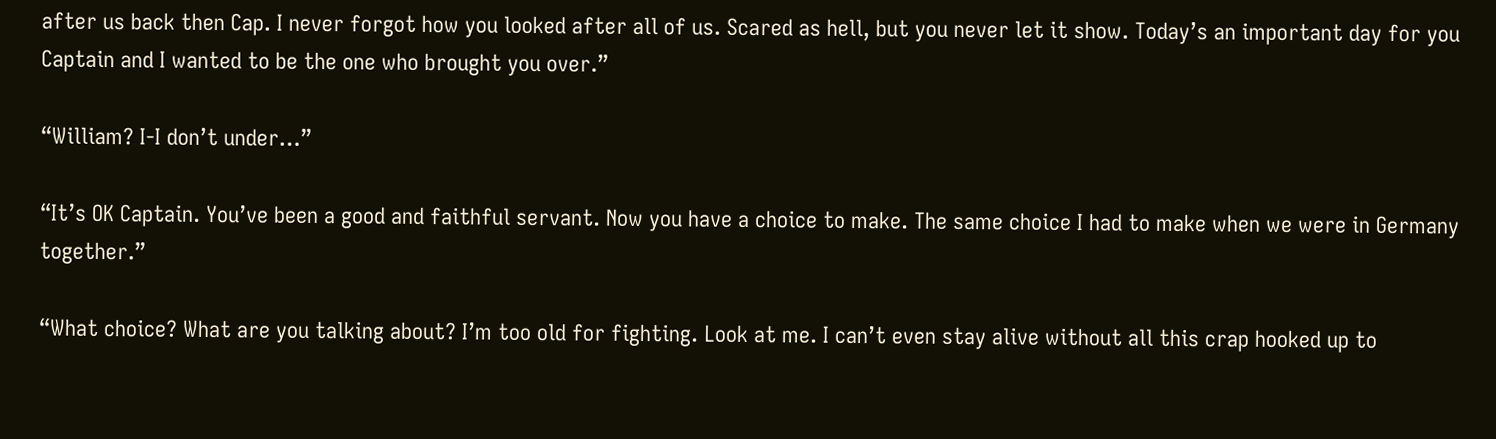after us back then Cap. I never forgot how you looked after all of us. Scared as hell, but you never let it show. Today’s an important day for you Captain and I wanted to be the one who brought you over.”

“William? I-I don’t under…”

“It’s OK Captain. You’ve been a good and faithful servant. Now you have a choice to make. The same choice I had to make when we were in Germany together.”

“What choice? What are you talking about? I’m too old for fighting. Look at me. I can’t even stay alive without all this crap hooked up to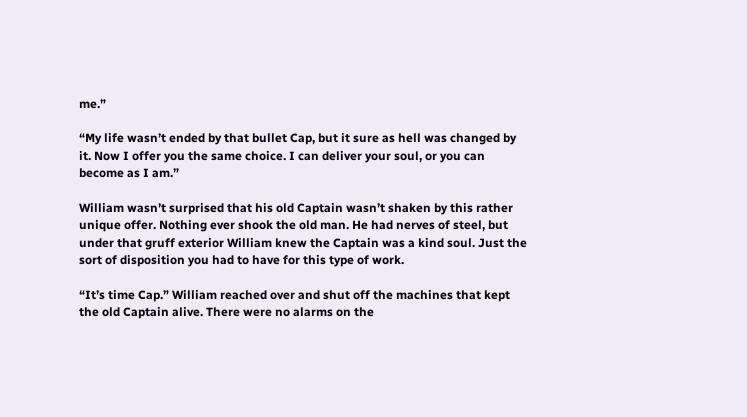me.”

“My life wasn’t ended by that bullet Cap, but it sure as hell was changed by it. Now I offer you the same choice. I can deliver your soul, or you can become as I am.”

William wasn’t surprised that his old Captain wasn’t shaken by this rather unique offer. Nothing ever shook the old man. He had nerves of steel, but under that gruff exterior William knew the Captain was a kind soul. Just the sort of disposition you had to have for this type of work.

“It’s time Cap.” William reached over and shut off the machines that kept the old Captain alive. There were no alarms on the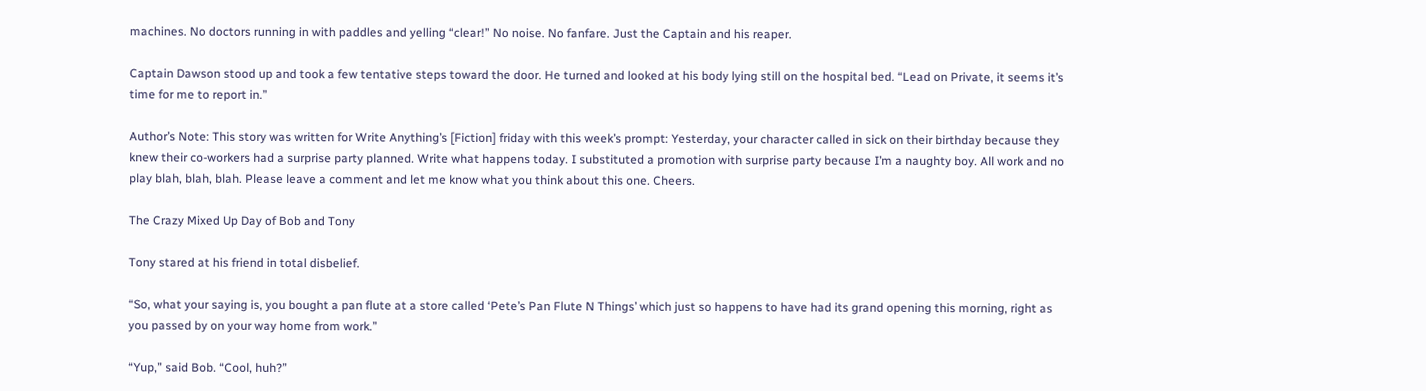machines. No doctors running in with paddles and yelling “clear!” No noise. No fanfare. Just the Captain and his reaper.

Captain Dawson stood up and took a few tentative steps toward the door. He turned and looked at his body lying still on the hospital bed. “Lead on Private, it seems it’s time for me to report in.”

Author’s Note: This story was written for Write Anything’s [Fiction] friday with this week’s prompt: Yesterday, your character called in sick on their birthday because they knew their co-workers had a surprise party planned. Write what happens today. I substituted a promotion with surprise party because I’m a naughty boy. All work and no play blah, blah, blah. Please leave a comment and let me know what you think about this one. Cheers.

The Crazy Mixed Up Day of Bob and Tony

Tony stared at his friend in total disbelief.

“So, what your saying is, you bought a pan flute at a store called ‘Pete’s Pan Flute N Things’ which just so happens to have had its grand opening this morning, right as you passed by on your way home from work.”

“Yup,” said Bob. “Cool, huh?”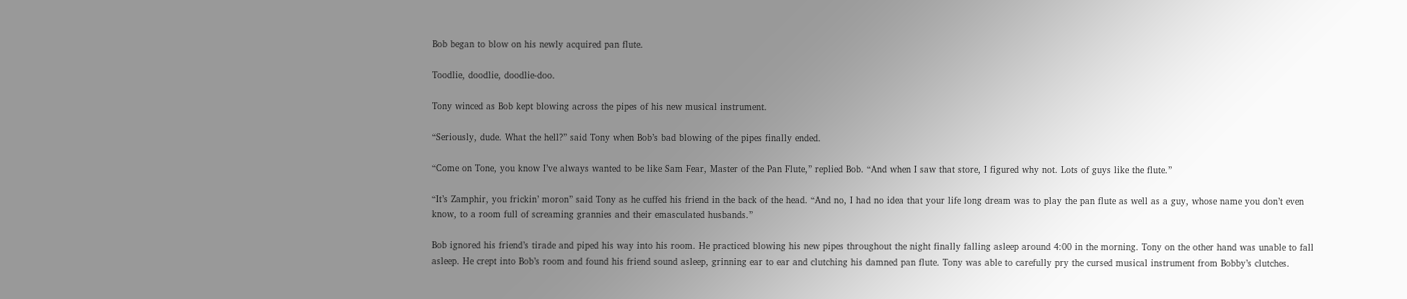Bob began to blow on his newly acquired pan flute.

Toodlie, doodlie, doodlie-doo.

Tony winced as Bob kept blowing across the pipes of his new musical instrument.

“Seriously, dude. What the hell?” said Tony when Bob’s bad blowing of the pipes finally ended.

“Come on Tone, you know I’ve always wanted to be like Sam Fear, Master of the Pan Flute,” replied Bob. “And when I saw that store, I figured why not. Lots of guys like the flute.”

“It’s Zamphir, you frickin’ moron” said Tony as he cuffed his friend in the back of the head. “And no, I had no idea that your life long dream was to play the pan flute as well as a guy, whose name you don’t even know, to a room full of screaming grannies and their emasculated husbands.”

Bob ignored his friend’s tirade and piped his way into his room. He practiced blowing his new pipes throughout the night finally falling asleep around 4:00 in the morning. Tony on the other hand was unable to fall asleep. He crept into Bob’s room and found his friend sound asleep, grinning ear to ear and clutching his damned pan flute. Tony was able to carefully pry the cursed musical instrument from Bobby’s clutches.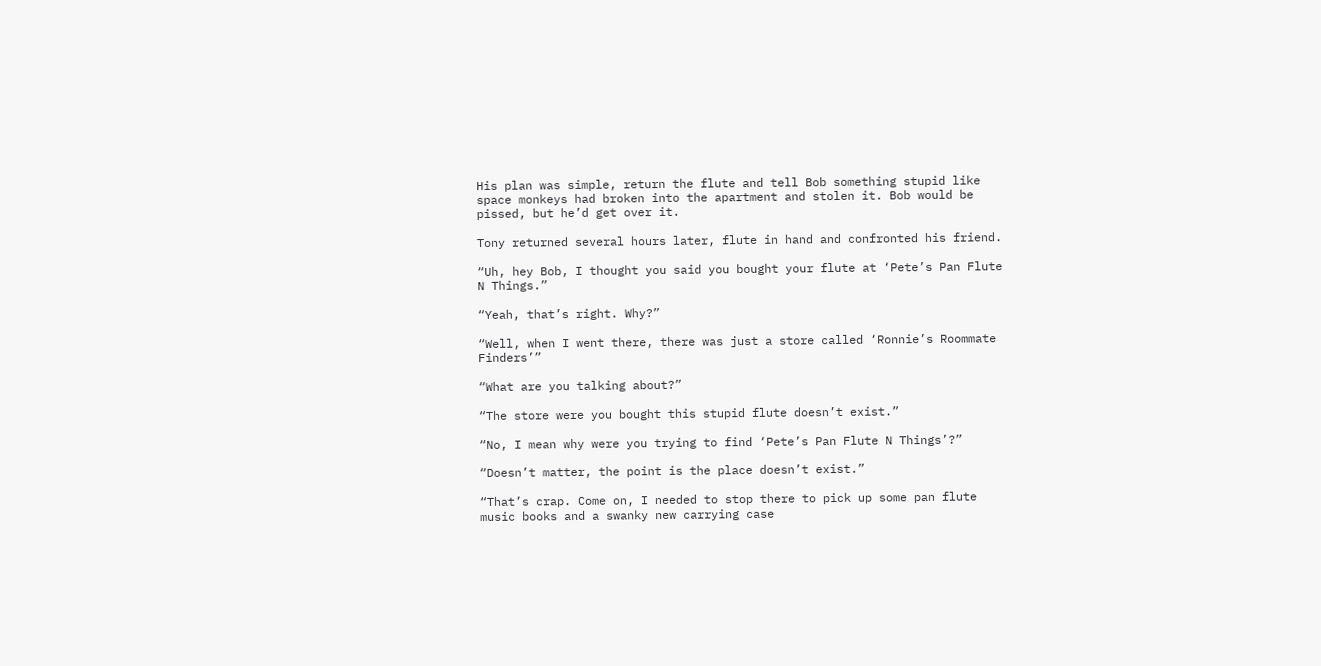His plan was simple, return the flute and tell Bob something stupid like space monkeys had broken into the apartment and stolen it. Bob would be pissed, but he’d get over it.

Tony returned several hours later, flute in hand and confronted his friend.

“Uh, hey Bob, I thought you said you bought your flute at ‘Pete’s Pan Flute N Things.”

“Yeah, that’s right. Why?”

“Well, when I went there, there was just a store called ‘Ronnie’s Roommate Finders’”

“What are you talking about?”

“The store were you bought this stupid flute doesn’t exist.”

“No, I mean why were you trying to find ‘Pete’s Pan Flute N Things’?”

“Doesn’t matter, the point is the place doesn’t exist.”

“That’s crap. Come on, I needed to stop there to pick up some pan flute music books and a swanky new carrying case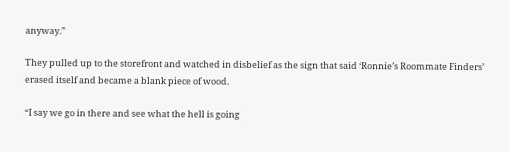anyway.”

They pulled up to the storefront and watched in disbelief as the sign that said ‘Ronnie’s Roommate Finders’ erased itself and became a blank piece of wood.

“I say we go in there and see what the hell is going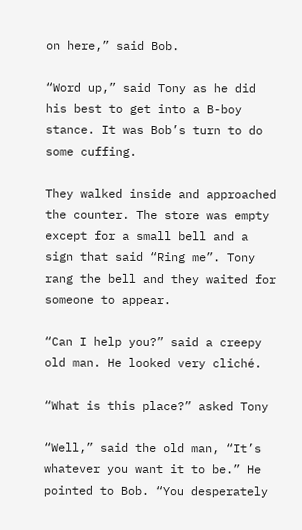on here,” said Bob.

“Word up,” said Tony as he did his best to get into a B-boy stance. It was Bob’s turn to do some cuffing.

They walked inside and approached the counter. The store was empty except for a small bell and a sign that said “Ring me”. Tony rang the bell and they waited for someone to appear.

“Can I help you?” said a creepy old man. He looked very cliché.

“What is this place?” asked Tony

“Well,” said the old man, “It’s whatever you want it to be.” He pointed to Bob. “You desperately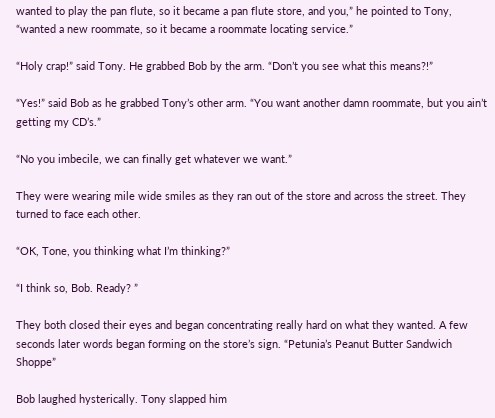wanted to play the pan flute, so it became a pan flute store, and you,” he pointed to Tony, “wanted a new roommate, so it became a roommate locating service.”

“Holy crap!” said Tony. He grabbed Bob by the arm. “Don’t you see what this means?!”

“Yes!” said Bob as he grabbed Tony’s other arm. “You want another damn roommate, but you ain’t getting my CD’s.”

“No you imbecile, we can finally get whatever we want.”

They were wearing mile wide smiles as they ran out of the store and across the street. They turned to face each other.

“OK, Tone, you thinking what I’m thinking?”

“I think so, Bob. Ready? ”

They both closed their eyes and began concentrating really hard on what they wanted. A few seconds later words began forming on the store’s sign. “Petunia’s Peanut Butter Sandwich Shoppe”

Bob laughed hysterically. Tony slapped him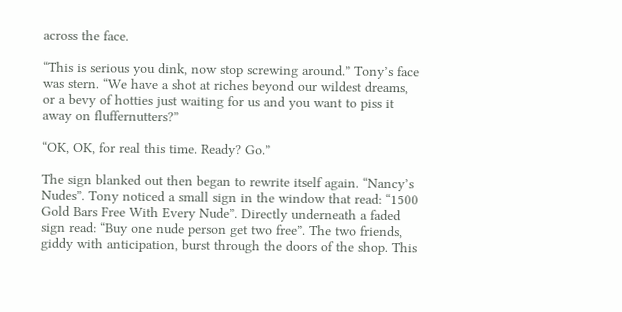across the face.

“This is serious you dink, now stop screwing around.” Tony’s face was stern. “We have a shot at riches beyond our wildest dreams, or a bevy of hotties just waiting for us and you want to piss it away on fluffernutters?”

“OK, OK, for real this time. Ready? Go.”

The sign blanked out then began to rewrite itself again. “Nancy’s Nudes”. Tony noticed a small sign in the window that read: “1500 Gold Bars Free With Every Nude”. Directly underneath a faded sign read: “Buy one nude person get two free”. The two friends, giddy with anticipation, burst through the doors of the shop. This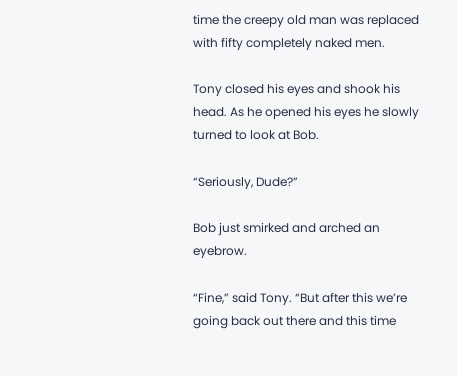time the creepy old man was replaced with fifty completely naked men.

Tony closed his eyes and shook his head. As he opened his eyes he slowly turned to look at Bob.

“Seriously, Dude?”

Bob just smirked and arched an eyebrow.

“Fine,” said Tony. “But after this we’re going back out there and this time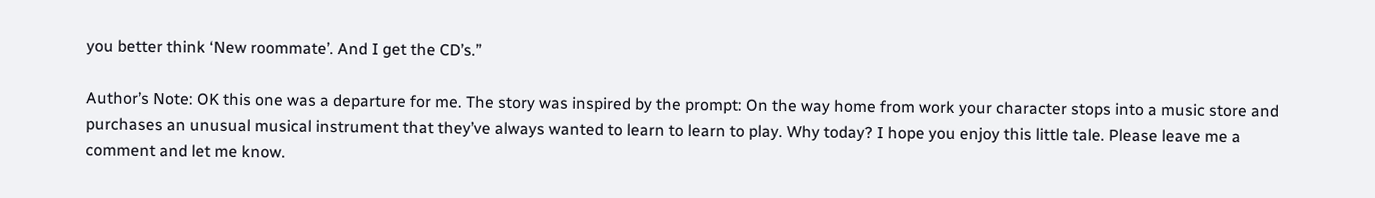you better think ‘New roommate’. And I get the CD’s.”

Author’s Note: OK this one was a departure for me. The story was inspired by the prompt: On the way home from work your character stops into a music store and purchases an unusual musical instrument that they’ve always wanted to learn to learn to play. Why today? I hope you enjoy this little tale. Please leave me a comment and let me know.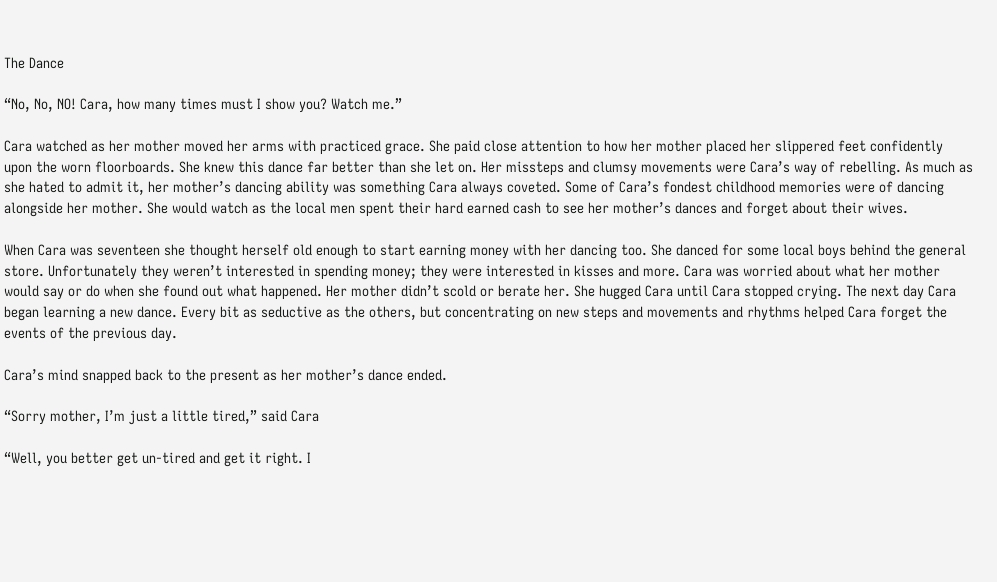The Dance

“No, No, NO! Cara, how many times must I show you? Watch me.”

Cara watched as her mother moved her arms with practiced grace. She paid close attention to how her mother placed her slippered feet confidently upon the worn floorboards. She knew this dance far better than she let on. Her missteps and clumsy movements were Cara’s way of rebelling. As much as she hated to admit it, her mother’s dancing ability was something Cara always coveted. Some of Cara’s fondest childhood memories were of dancing alongside her mother. She would watch as the local men spent their hard earned cash to see her mother’s dances and forget about their wives.

When Cara was seventeen she thought herself old enough to start earning money with her dancing too. She danced for some local boys behind the general store. Unfortunately they weren’t interested in spending money; they were interested in kisses and more. Cara was worried about what her mother would say or do when she found out what happened. Her mother didn’t scold or berate her. She hugged Cara until Cara stopped crying. The next day Cara began learning a new dance. Every bit as seductive as the others, but concentrating on new steps and movements and rhythms helped Cara forget the events of the previous day.

Cara’s mind snapped back to the present as her mother’s dance ended.

“Sorry mother, I’m just a little tired,” said Cara

“Well, you better get un-tired and get it right. I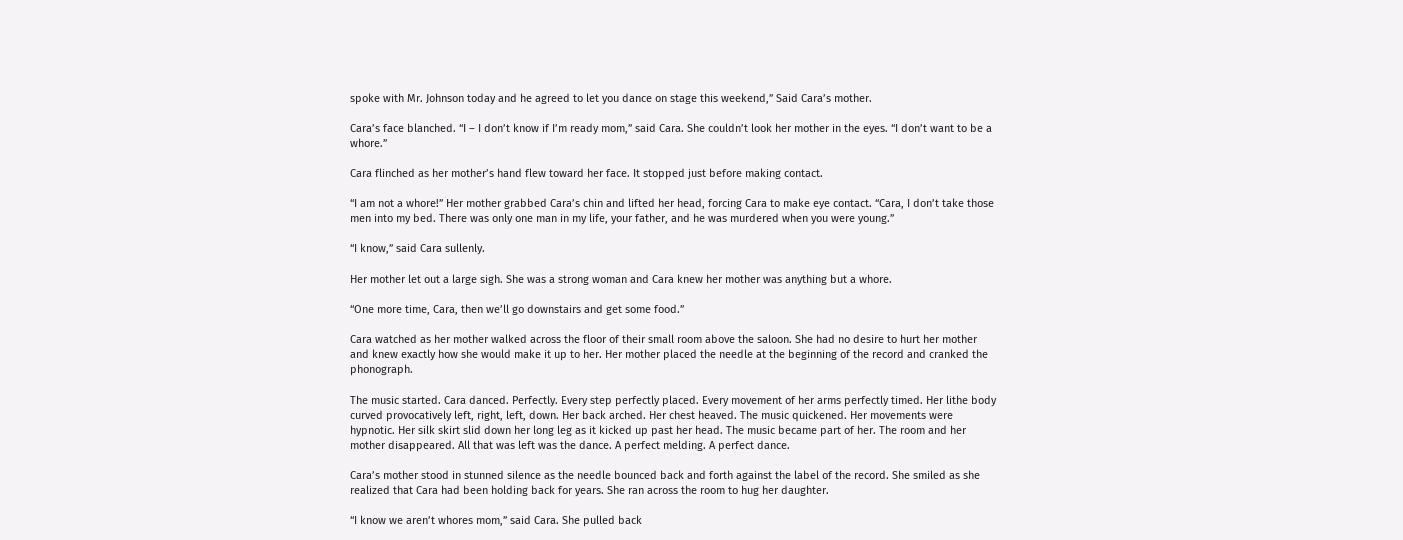spoke with Mr. Johnson today and he agreed to let you dance on stage this weekend,” Said Cara’s mother.

Cara’s face blanched. “I – I don’t know if I’m ready mom,” said Cara. She couldn’t look her mother in the eyes. “I don’t want to be a whore.”

Cara flinched as her mother’s hand flew toward her face. It stopped just before making contact.

“I am not a whore!” Her mother grabbed Cara’s chin and lifted her head, forcing Cara to make eye contact. “Cara, I don’t take those men into my bed. There was only one man in my life, your father, and he was murdered when you were young.”

“I know,” said Cara sullenly.

Her mother let out a large sigh. She was a strong woman and Cara knew her mother was anything but a whore.

“One more time, Cara, then we’ll go downstairs and get some food.”

Cara watched as her mother walked across the floor of their small room above the saloon. She had no desire to hurt her mother and knew exactly how she would make it up to her. Her mother placed the needle at the beginning of the record and cranked the phonograph.

The music started. Cara danced. Perfectly. Every step perfectly placed. Every movement of her arms perfectly timed. Her lithe body curved provocatively left, right, left, down. Her back arched. Her chest heaved. The music quickened. Her movements were hypnotic. Her silk skirt slid down her long leg as it kicked up past her head. The music became part of her. The room and her mother disappeared. All that was left was the dance. A perfect melding. A perfect dance.

Cara’s mother stood in stunned silence as the needle bounced back and forth against the label of the record. She smiled as she realized that Cara had been holding back for years. She ran across the room to hug her daughter.

“I know we aren’t whores mom,” said Cara. She pulled back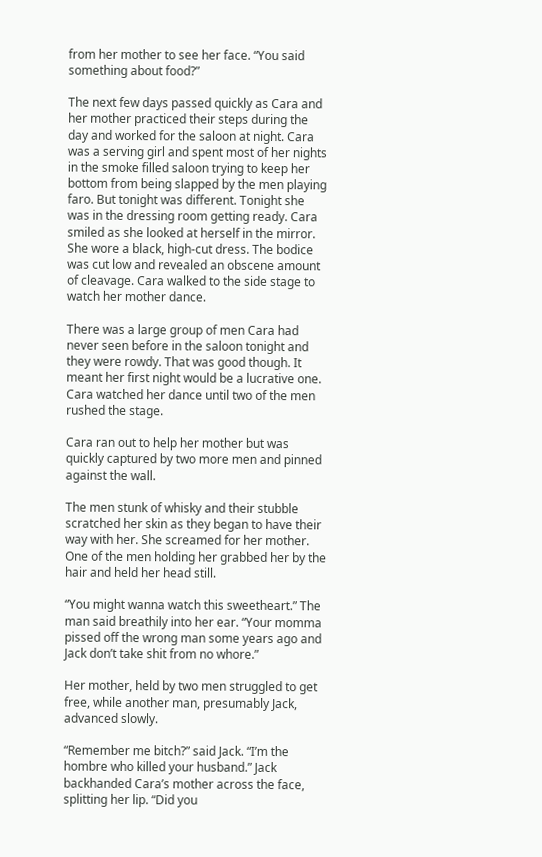from her mother to see her face. “You said something about food?”

The next few days passed quickly as Cara and her mother practiced their steps during the day and worked for the saloon at night. Cara was a serving girl and spent most of her nights in the smoke filled saloon trying to keep her bottom from being slapped by the men playing faro. But tonight was different. Tonight she was in the dressing room getting ready. Cara smiled as she looked at herself in the mirror. She wore a black, high-cut dress. The bodice was cut low and revealed an obscene amount of cleavage. Cara walked to the side stage to watch her mother dance.

There was a large group of men Cara had never seen before in the saloon tonight and they were rowdy. That was good though. It meant her first night would be a lucrative one. Cara watched her dance until two of the men rushed the stage.

Cara ran out to help her mother but was quickly captured by two more men and pinned against the wall.

The men stunk of whisky and their stubble scratched her skin as they began to have their way with her. She screamed for her mother. One of the men holding her grabbed her by the hair and held her head still.

“You might wanna watch this sweetheart.” The man said breathily into her ear. “Your momma pissed off the wrong man some years ago and Jack don’t take shit from no whore.”

Her mother, held by two men struggled to get free, while another man, presumably Jack, advanced slowly.

“Remember me bitch?” said Jack. “I’m the hombre who killed your husband.” Jack backhanded Cara’s mother across the face, splitting her lip. “Did you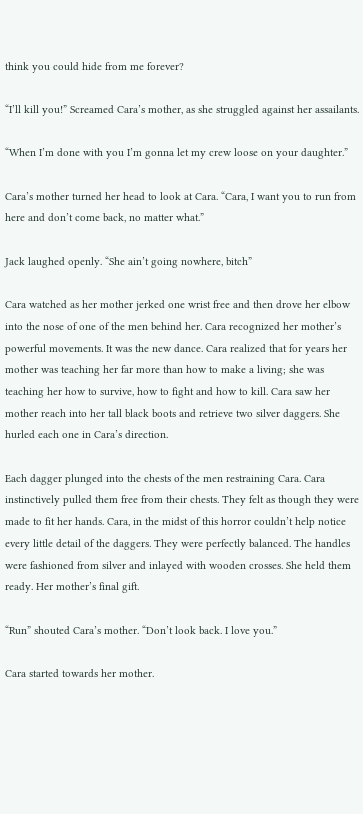think you could hide from me forever?

“I’ll kill you!” Screamed Cara’s mother, as she struggled against her assailants.

“When I’m done with you I’m gonna let my crew loose on your daughter.”

Cara’s mother turned her head to look at Cara. “Cara, I want you to run from here and don’t come back, no matter what.”

Jack laughed openly. “She ain’t going nowhere, bitch”

Cara watched as her mother jerked one wrist free and then drove her elbow into the nose of one of the men behind her. Cara recognized her mother’s powerful movements. It was the new dance. Cara realized that for years her mother was teaching her far more than how to make a living; she was teaching her how to survive, how to fight and how to kill. Cara saw her mother reach into her tall black boots and retrieve two silver daggers. She hurled each one in Cara’s direction.

Each dagger plunged into the chests of the men restraining Cara. Cara instinctively pulled them free from their chests. They felt as though they were made to fit her hands. Cara, in the midst of this horror couldn’t help notice every little detail of the daggers. They were perfectly balanced. The handles were fashioned from silver and inlayed with wooden crosses. She held them ready. Her mother’s final gift.

“Run” shouted Cara’s mother. “Don’t look back. I love you.”

Cara started towards her mother.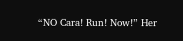“NO Cara! Run! Now!” Her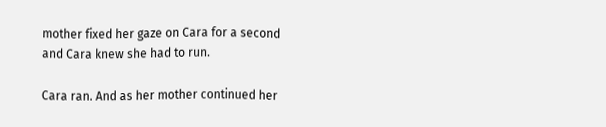mother fixed her gaze on Cara for a second and Cara knew she had to run.

Cara ran. And as her mother continued her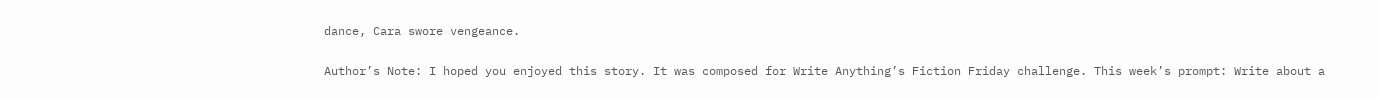dance, Cara swore vengeance.

Author’s Note: I hoped you enjoyed this story. It was composed for Write Anything’s Fiction Friday challenge. This week’s prompt: Write about a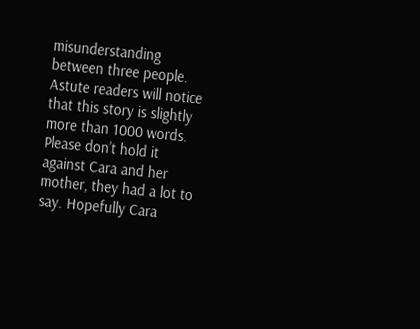misunderstanding between three people. Astute readers will notice that this story is slightly more than 1000 words. Please don’t hold it against Cara and her mother, they had a lot to say. Hopefully Cara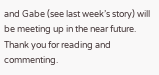and Gabe (see last week’s story) will be meeting up in the near future. Thank you for reading and commenting.